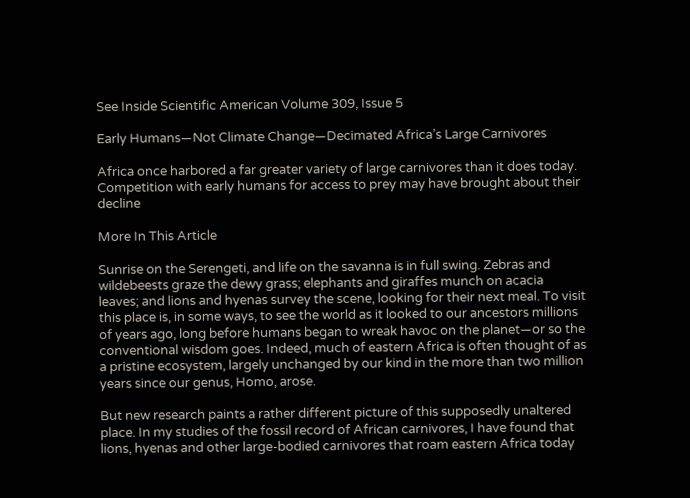See Inside Scientific American Volume 309, Issue 5

Early Humans—Not Climate Change—Decimated Africa’s Large Carnivores

Africa once harbored a far greater variety of large carnivores than it does today. Competition with early humans for access to prey may have brought about their decline

More In This Article

Sunrise on the Serengeti, and life on the savanna is in full swing. Zebras and wildebeests graze the dewy grass; elephants and giraffes munch on acacia leaves; and lions and hyenas survey the scene, looking for their next meal. To visit this place is, in some ways, to see the world as it looked to our ancestors millions of years ago, long before humans began to wreak havoc on the planet—or so the conventional wisdom goes. Indeed, much of eastern Africa is often thought of as a pristine ecosystem, largely unchanged by our kind in the more than two million years since our genus, Homo, arose.

But new research paints a rather different picture of this supposedly unaltered place. In my studies of the fossil record of African carnivores, I have found that lions, hyenas and other large-bodied carnivores that roam eastern Africa today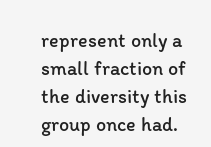represent only a small fraction of the diversity this group once had.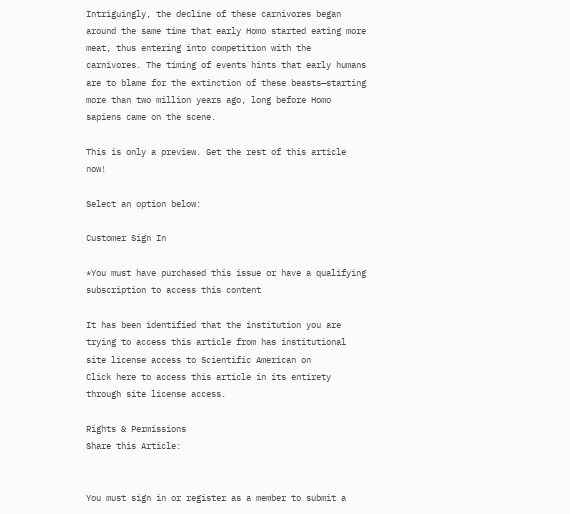Intriguingly, the decline of these carnivores began around the same time that early Homo started eating more meat, thus entering into competition with the carnivores. The timing of events hints that early humans are to blame for the extinction of these beasts—starting more than two million years ago, long before Homo sapiens came on the scene.

This is only a preview. Get the rest of this article now!

Select an option below:

Customer Sign In

*You must have purchased this issue or have a qualifying subscription to access this content

It has been identified that the institution you are trying to access this article from has institutional site license access to Scientific American on
Click here to access this article in its entirety through site license access.

Rights & Permissions
Share this Article:


You must sign in or register as a member to submit a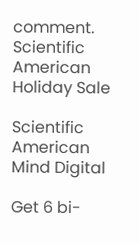comment.
Scientific American Holiday Sale

Scientific American Mind Digital

Get 6 bi-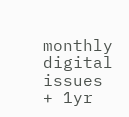monthly digital issues
+ 1yr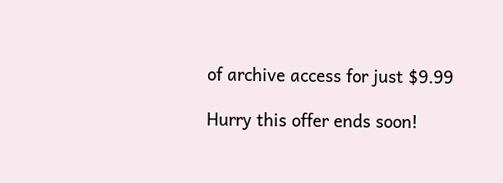of archive access for just $9.99

Hurry this offer ends soon!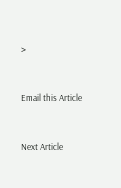>


Email this Article


Next Article